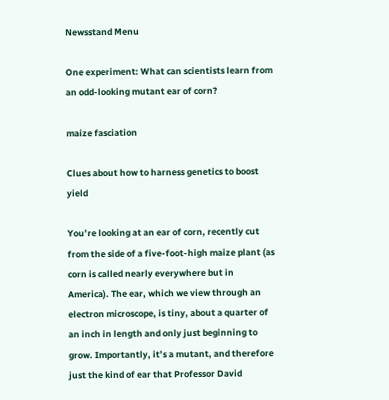Newsstand Menu

One experiment: What can scientists learn from an odd-looking mutant ear of corn?

maize fasciation

Clues about how to harness genetics to boost yield

You’re looking at an ear of corn, recently cut from the side of a five-foot-high maize plant (as corn is called nearly everywhere but in America). The ear, which we view through an electron microscope, is tiny, about a quarter of an inch in length and only just beginning to grow. Importantly, it’s a mutant, and therefore just the kind of ear that Professor David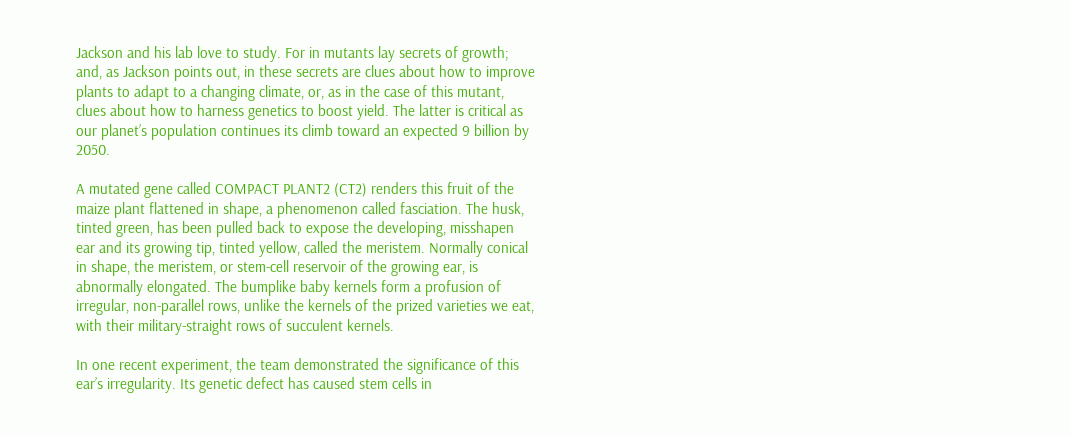Jackson and his lab love to study. For in mutants lay secrets of growth; and, as Jackson points out, in these secrets are clues about how to improve plants to adapt to a changing climate, or, as in the case of this mutant, clues about how to harness genetics to boost yield. The latter is critical as our planet’s population continues its climb toward an expected 9 billion by 2050.

A mutated gene called COMPACT PLANT2 (CT2) renders this fruit of the maize plant flattened in shape, a phenomenon called fasciation. The husk, tinted green, has been pulled back to expose the developing, misshapen ear and its growing tip, tinted yellow, called the meristem. Normally conical in shape, the meristem, or stem-cell reservoir of the growing ear, is abnormally elongated. The bumplike baby kernels form a profusion of irregular, non-parallel rows, unlike the kernels of the prized varieties we eat, with their military-straight rows of succulent kernels.

In one recent experiment, the team demonstrated the significance of this ear’s irregularity. Its genetic defect has caused stem cells in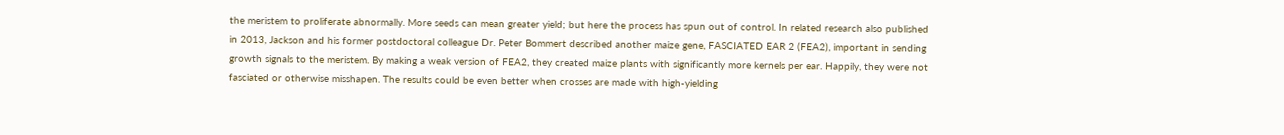the meristem to proliferate abnormally. More seeds can mean greater yield; but here the process has spun out of control. In related research also published in 2013, Jackson and his former postdoctoral colleague Dr. Peter Bommert described another maize gene, FASCIATED EAR 2 (FEA2), important in sending growth signals to the meristem. By making a weak version of FEA2, they created maize plants with significantly more kernels per ear. Happily, they were not fasciated or otherwise misshapen. The results could be even better when crosses are made with high-yielding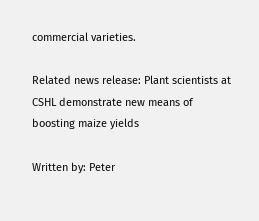commercial varieties.

Related news release: Plant scientists at CSHL demonstrate new means of boosting maize yields

Written by: Peter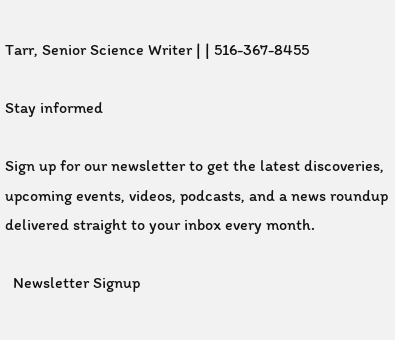Tarr, Senior Science Writer | | 516-367-8455

Stay informed

Sign up for our newsletter to get the latest discoveries, upcoming events, videos, podcasts, and a news roundup delivered straight to your inbox every month.

  Newsletter Signup